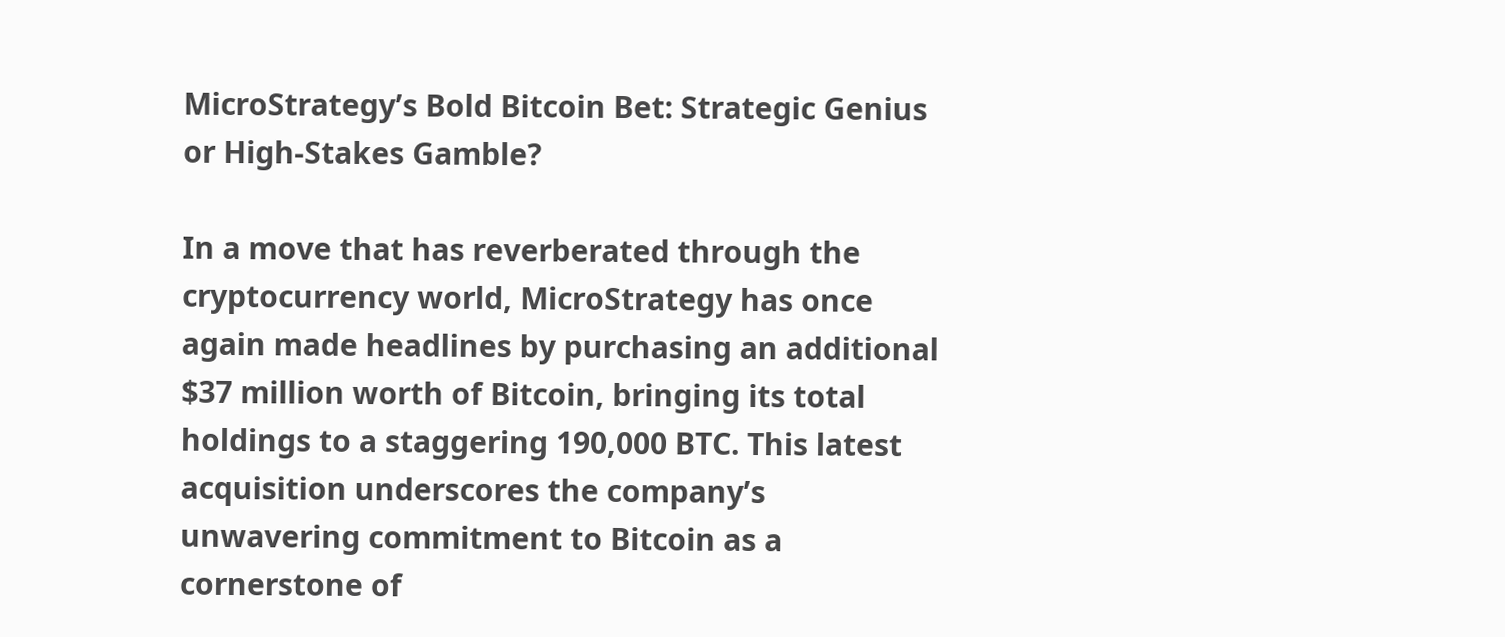MicroStrategy’s Bold Bitcoin Bet: Strategic Genius or High-Stakes Gamble?

In a move that has reverberated through the cryptocurrency world, MicroStrategy has once again made headlines by purchasing an additional $37 million worth of Bitcoin, bringing its total holdings to a staggering 190,000 BTC. This latest acquisition underscores the company’s unwavering commitment to Bitcoin as a cornerstone of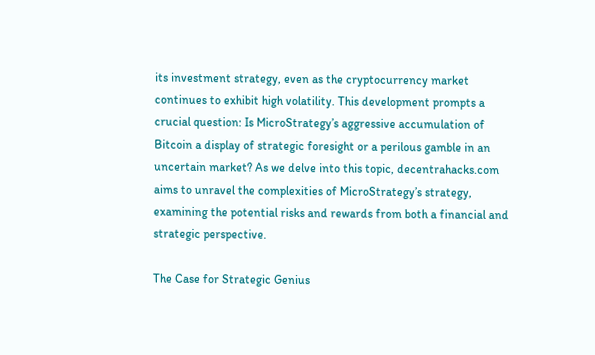its investment strategy, even as the cryptocurrency market continues to exhibit high volatility. This development prompts a crucial question: Is MicroStrategy’s aggressive accumulation of Bitcoin a display of strategic foresight or a perilous gamble in an uncertain market? As we delve into this topic, decentrahacks.com aims to unravel the complexities of MicroStrategy’s strategy, examining the potential risks and rewards from both a financial and strategic perspective.

The Case for Strategic Genius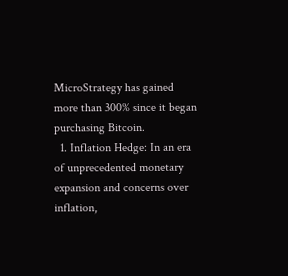MicroStrategy has gained more than 300% since it began purchasing Bitcoin.
  1. Inflation Hedge: In an era of unprecedented monetary expansion and concerns over inflation,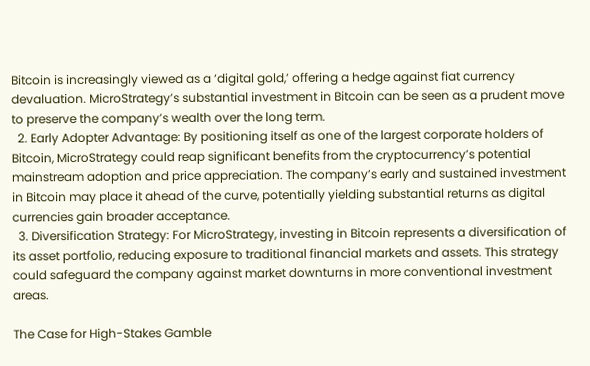Bitcoin is increasingly viewed as a ‘digital gold,’ offering a hedge against fiat currency devaluation. MicroStrategy’s substantial investment in Bitcoin can be seen as a prudent move to preserve the company’s wealth over the long term.
  2. Early Adopter Advantage: By positioning itself as one of the largest corporate holders of Bitcoin, MicroStrategy could reap significant benefits from the cryptocurrency’s potential mainstream adoption and price appreciation. The company’s early and sustained investment in Bitcoin may place it ahead of the curve, potentially yielding substantial returns as digital currencies gain broader acceptance.
  3. Diversification Strategy: For MicroStrategy, investing in Bitcoin represents a diversification of its asset portfolio, reducing exposure to traditional financial markets and assets. This strategy could safeguard the company against market downturns in more conventional investment areas.

The Case for High-Stakes Gamble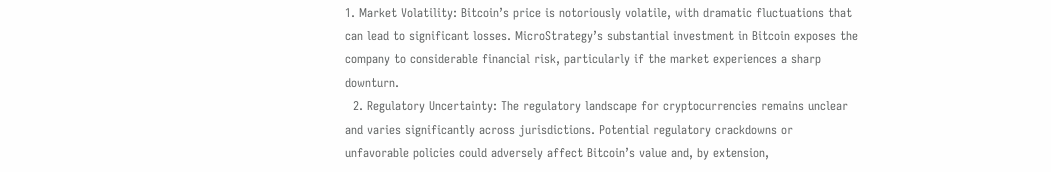1. Market Volatility: Bitcoin’s price is notoriously volatile, with dramatic fluctuations that can lead to significant losses. MicroStrategy’s substantial investment in Bitcoin exposes the company to considerable financial risk, particularly if the market experiences a sharp downturn.
  2. Regulatory Uncertainty: The regulatory landscape for cryptocurrencies remains unclear and varies significantly across jurisdictions. Potential regulatory crackdowns or unfavorable policies could adversely affect Bitcoin’s value and, by extension,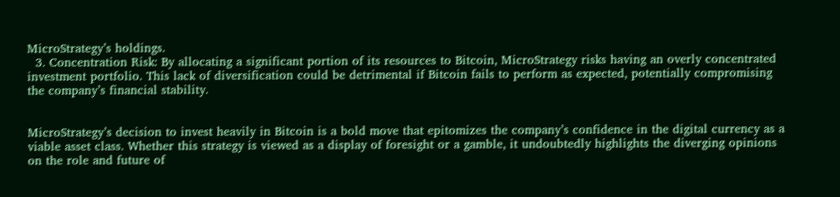MicroStrategy’s holdings.
  3. Concentration Risk: By allocating a significant portion of its resources to Bitcoin, MicroStrategy risks having an overly concentrated investment portfolio. This lack of diversification could be detrimental if Bitcoin fails to perform as expected, potentially compromising the company’s financial stability.


MicroStrategy’s decision to invest heavily in Bitcoin is a bold move that epitomizes the company’s confidence in the digital currency as a viable asset class. Whether this strategy is viewed as a display of foresight or a gamble, it undoubtedly highlights the diverging opinions on the role and future of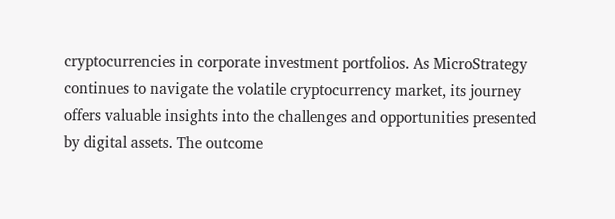cryptocurrencies in corporate investment portfolios. As MicroStrategy continues to navigate the volatile cryptocurrency market, its journey offers valuable insights into the challenges and opportunities presented by digital assets. The outcome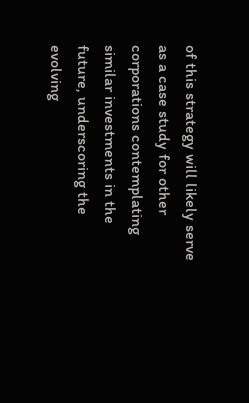of this strategy will likely serve as a case study for other corporations contemplating similar investments in the future, underscoring the evolving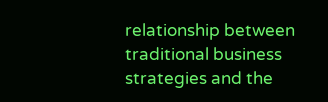relationship between traditional business strategies and the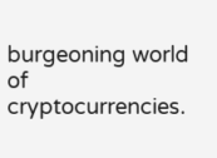burgeoning world of cryptocurrencies.